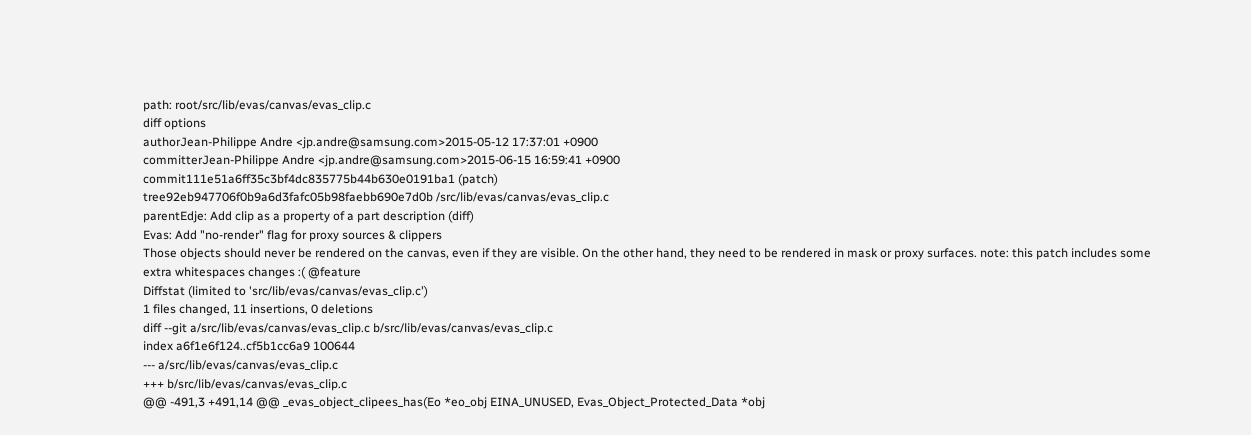path: root/src/lib/evas/canvas/evas_clip.c
diff options
authorJean-Philippe Andre <jp.andre@samsung.com>2015-05-12 17:37:01 +0900
committerJean-Philippe Andre <jp.andre@samsung.com>2015-06-15 16:59:41 +0900
commit111e51a6ff35c3bf4dc835775b44b630e0191ba1 (patch)
tree92eb947706f0b9a6d3fafc05b98faebb690e7d0b /src/lib/evas/canvas/evas_clip.c
parentEdje: Add clip as a property of a part description (diff)
Evas: Add "no-render" flag for proxy sources & clippers
Those objects should never be rendered on the canvas, even if they are visible. On the other hand, they need to be rendered in mask or proxy surfaces. note: this patch includes some extra whitespaces changes :( @feature
Diffstat (limited to 'src/lib/evas/canvas/evas_clip.c')
1 files changed, 11 insertions, 0 deletions
diff --git a/src/lib/evas/canvas/evas_clip.c b/src/lib/evas/canvas/evas_clip.c
index a6f1e6f124..cf5b1cc6a9 100644
--- a/src/lib/evas/canvas/evas_clip.c
+++ b/src/lib/evas/canvas/evas_clip.c
@@ -491,3 +491,14 @@ _evas_object_clipees_has(Eo *eo_obj EINA_UNUSED, Evas_Object_Protected_Data *obj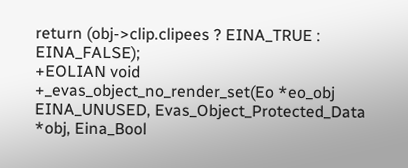return (obj->clip.clipees ? EINA_TRUE : EINA_FALSE);
+EOLIAN void
+_evas_object_no_render_set(Eo *eo_obj EINA_UNUSED, Evas_Object_Protected_Data *obj, Eina_Bool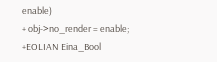enable)
+ obj->no_render = enable;
+EOLIAN Eina_Bool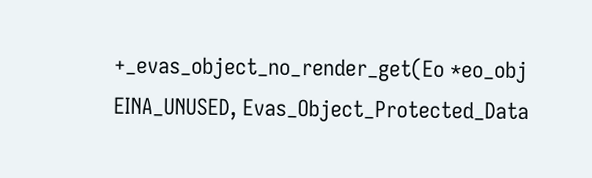+_evas_object_no_render_get(Eo *eo_obj EINA_UNUSED, Evas_Object_Protected_Data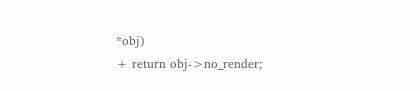*obj)
+ return obj->no_render;